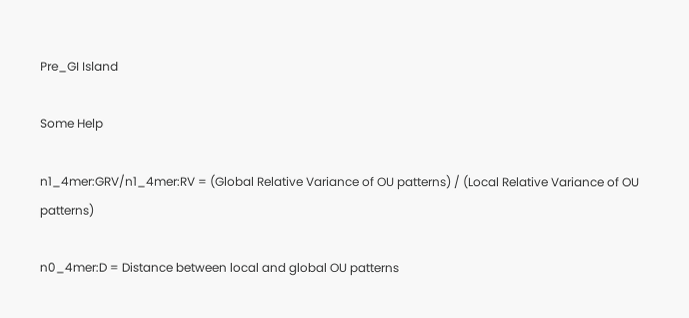Pre_GI Island

Some Help

n1_4mer:GRV/n1_4mer:RV = (Global Relative Variance of OU patterns) / (Local Relative Variance of OU patterns)

n0_4mer:D = Distance between local and global OU patterns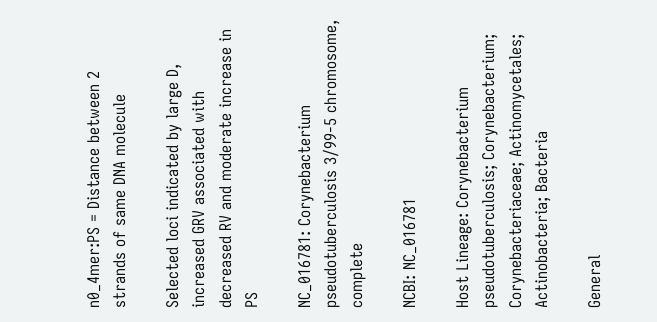n0_4mer:PS = Distance between 2 strands of same DNA molecule

Selected loci indicated by large D, increased GRV associated with decreased RV and moderate increase in PS

NC_016781: Corynebacterium pseudotuberculosis 3/99-5 chromosome, complete

NCBI: NC_016781

Host Lineage: Corynebacterium pseudotuberculosis; Corynebacterium; Corynebacteriaceae; Actinomycetales; Actinobacteria; Bacteria

General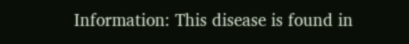Information: This disease is found in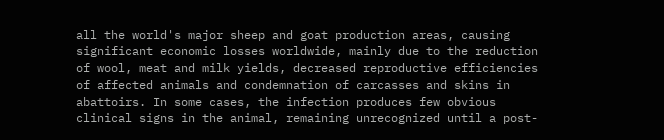all the world's major sheep and goat production areas, causing significant economic losses worldwide, mainly due to the reduction of wool, meat and milk yields, decreased reproductive efficiencies of affected animals and condemnation of carcasses and skins in abattoirs. In some cases, the infection produces few obvious clinical signs in the animal, remaining unrecognized until a post-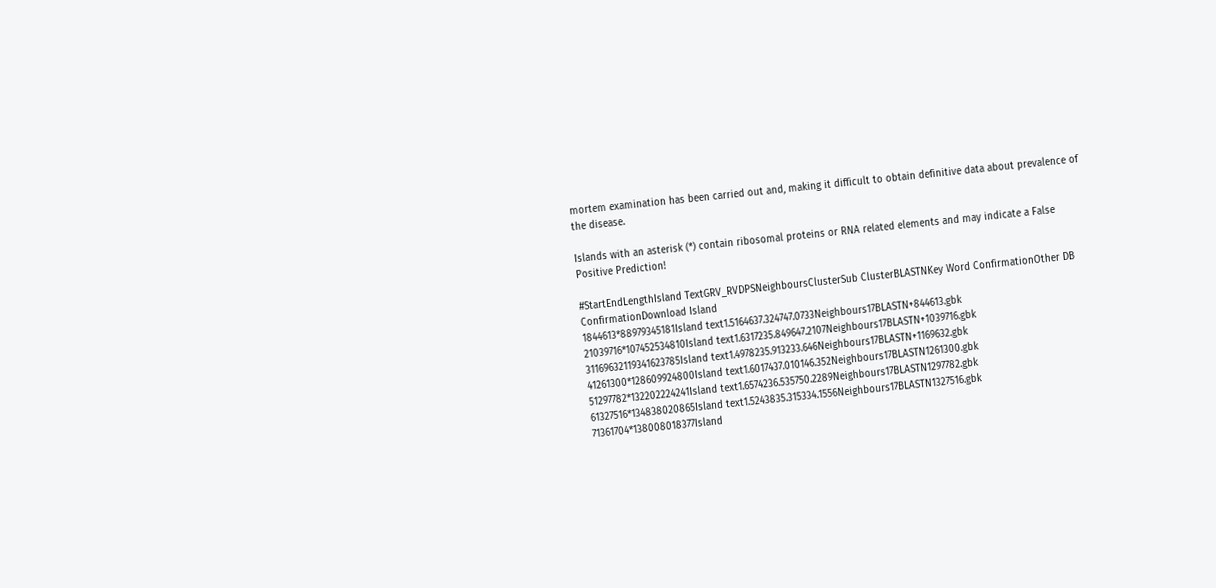mortem examination has been carried out and, making it difficult to obtain definitive data about prevalence of the disease.

Islands with an asterisk (*) contain ribosomal proteins or RNA related elements and may indicate a False Positive Prediction!

#StartEndLengthIsland TextGRV_RVDPSNeighboursClusterSub ClusterBLASTNKey Word ConfirmationOther DB ConfirmationDownload Island
1844613*88979345181Island text1.5164637.324747.0733Neighbours17BLASTN+844613.gbk
21039716*107452534810Island text1.6317235.849647.2107Neighbours17BLASTN+1039716.gbk
31169632119341623785Island text1.4978235.913233.646Neighbours17BLASTN+1169632.gbk
41261300*128609924800Island text1.6017437.010146.352Neighbours17BLASTN1261300.gbk
51297782*132202224241Island text1.6574236.535750.2289Neighbours17BLASTN1297782.gbk
61327516*134838020865Island text1.5243835.315334.1556Neighbours17BLASTN1327516.gbk
71361704*138008018377Island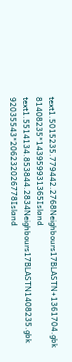text1.5015235.779442.2768Neighbours17BLASTN+1361704.gbk
81408235*143959931365Island text1.5514134.853844.2834Neighbours17BLASTN1408235.gbk
92035543*206232026778Island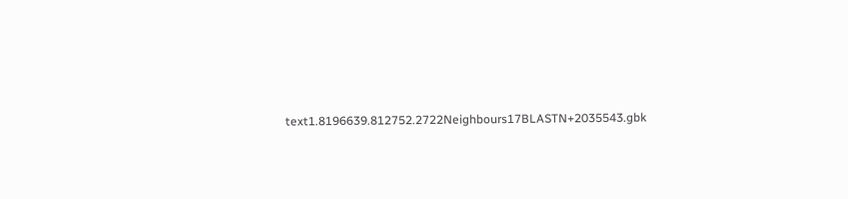text1.8196639.812752.2722Neighbours17BLASTN+2035543.gbk